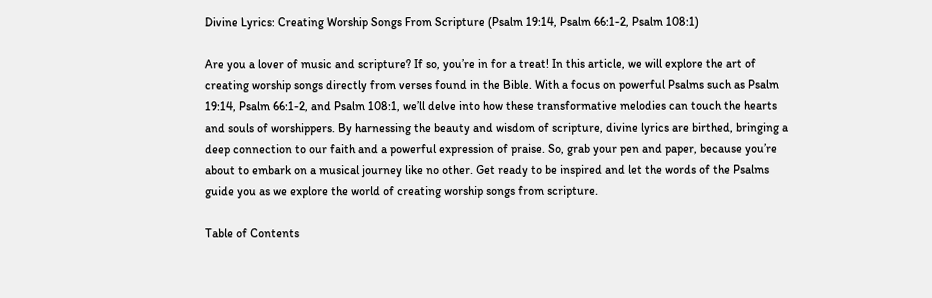Divine Lyrics: Creating Worship Songs From Scripture (Psalm 19:14, Psalm 66:1-2, Psalm 108:1)

Are you a lover of music and scripture? If so, you’re in for a treat! In this article, we will explore the art of creating worship songs directly from verses found in the Bible. With a focus on powerful Psalms such as Psalm 19:14, Psalm 66:1-2, and Psalm 108:1, we’ll delve into how these transformative melodies can touch the hearts and souls of worshippers. By harnessing the beauty and wisdom of scripture, divine lyrics are birthed, bringing a deep connection to our faith and a powerful expression of praise. So, grab your pen and paper, because you’re about to embark on a musical journey like no other. Get ready to be inspired and let the words of the Psalms guide you as we explore the world of creating worship songs from scripture.

Table of Contents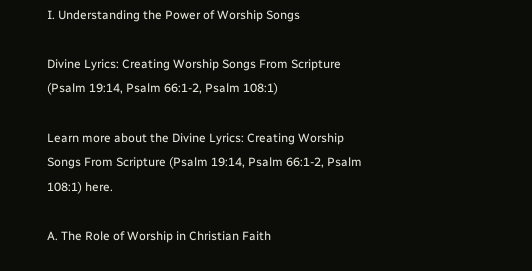I. Understanding the Power of Worship Songs

Divine Lyrics: Creating Worship Songs From Scripture (Psalm 19:14, Psalm 66:1-2, Psalm 108:1)

Learn more about the Divine Lyrics: Creating Worship Songs From Scripture (Psalm 19:14, Psalm 66:1-2, Psalm 108:1) here.

A. The Role of Worship in Christian Faith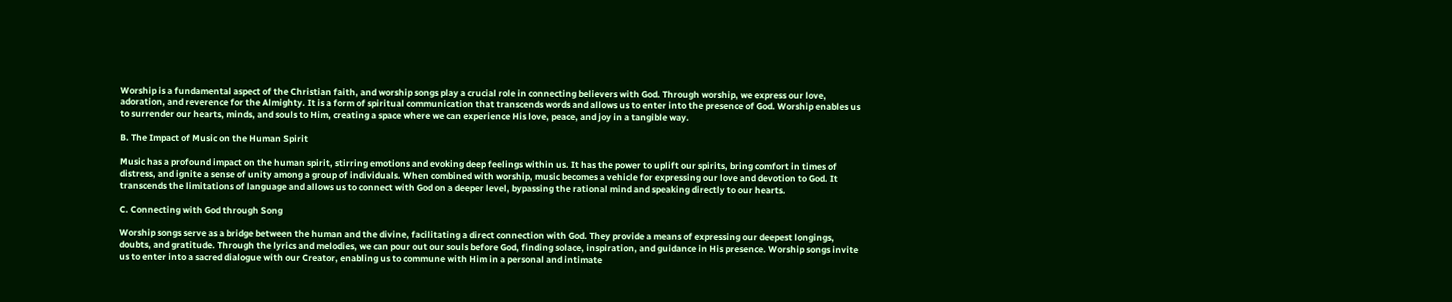Worship is a fundamental aspect of the Christian faith, and worship songs play a crucial role in connecting believers with God. Through worship, we express our love, adoration, and reverence for the Almighty. It is a form of spiritual communication that transcends words and allows us to enter into the presence of God. Worship enables us to surrender our hearts, minds, and souls to Him, creating a space where we can experience His love, peace, and joy in a tangible way.

B. The Impact of Music on the Human Spirit

Music has a profound impact on the human spirit, stirring emotions and evoking deep feelings within us. It has the power to uplift our spirits, bring comfort in times of distress, and ignite a sense of unity among a group of individuals. When combined with worship, music becomes a vehicle for expressing our love and devotion to God. It transcends the limitations of language and allows us to connect with God on a deeper level, bypassing the rational mind and speaking directly to our hearts.

C. Connecting with God through Song

Worship songs serve as a bridge between the human and the divine, facilitating a direct connection with God. They provide a means of expressing our deepest longings, doubts, and gratitude. Through the lyrics and melodies, we can pour out our souls before God, finding solace, inspiration, and guidance in His presence. Worship songs invite us to enter into a sacred dialogue with our Creator, enabling us to commune with Him in a personal and intimate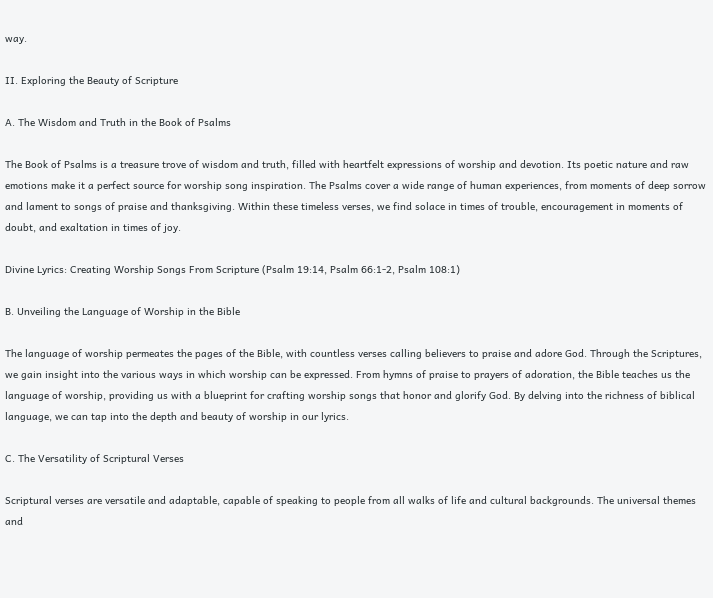way.

II. Exploring the Beauty of Scripture

A. The Wisdom and Truth in the Book of Psalms

The Book of Psalms is a treasure trove of wisdom and truth, filled with heartfelt expressions of worship and devotion. Its poetic nature and raw emotions make it a perfect source for worship song inspiration. The Psalms cover a wide range of human experiences, from moments of deep sorrow and lament to songs of praise and thanksgiving. Within these timeless verses, we find solace in times of trouble, encouragement in moments of doubt, and exaltation in times of joy.

Divine Lyrics: Creating Worship Songs From Scripture (Psalm 19:14, Psalm 66:1-2, Psalm 108:1)

B. Unveiling the Language of Worship in the Bible

The language of worship permeates the pages of the Bible, with countless verses calling believers to praise and adore God. Through the Scriptures, we gain insight into the various ways in which worship can be expressed. From hymns of praise to prayers of adoration, the Bible teaches us the language of worship, providing us with a blueprint for crafting worship songs that honor and glorify God. By delving into the richness of biblical language, we can tap into the depth and beauty of worship in our lyrics.

C. The Versatility of Scriptural Verses

Scriptural verses are versatile and adaptable, capable of speaking to people from all walks of life and cultural backgrounds. The universal themes and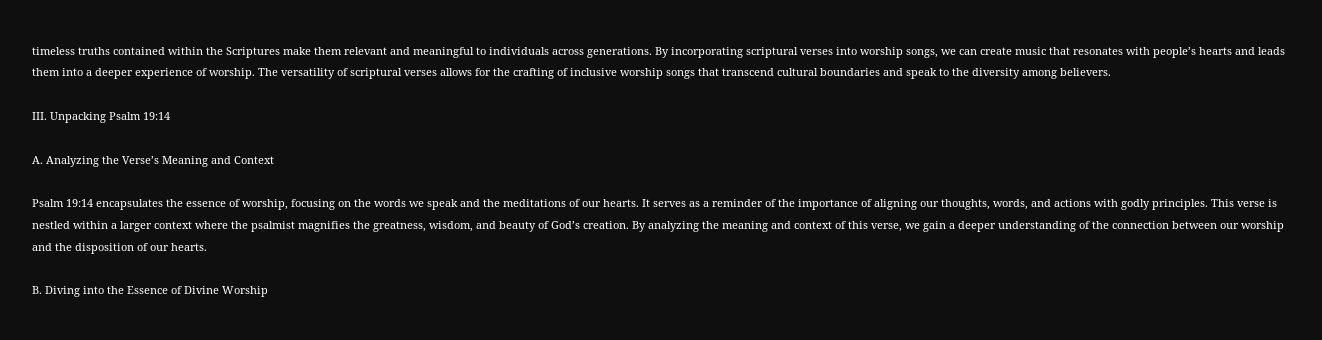timeless truths contained within the Scriptures make them relevant and meaningful to individuals across generations. By incorporating scriptural verses into worship songs, we can create music that resonates with people’s hearts and leads them into a deeper experience of worship. The versatility of scriptural verses allows for the crafting of inclusive worship songs that transcend cultural boundaries and speak to the diversity among believers.

III. Unpacking Psalm 19:14

A. Analyzing the Verse’s Meaning and Context

Psalm 19:14 encapsulates the essence of worship, focusing on the words we speak and the meditations of our hearts. It serves as a reminder of the importance of aligning our thoughts, words, and actions with godly principles. This verse is nestled within a larger context where the psalmist magnifies the greatness, wisdom, and beauty of God’s creation. By analyzing the meaning and context of this verse, we gain a deeper understanding of the connection between our worship and the disposition of our hearts.

B. Diving into the Essence of Divine Worship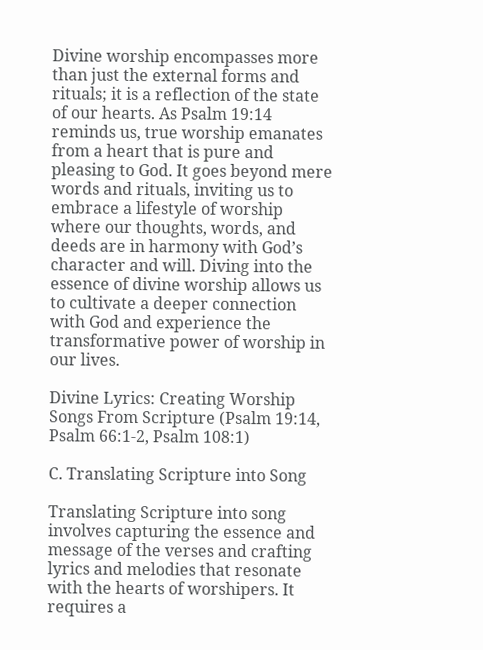Divine worship encompasses more than just the external forms and rituals; it is a reflection of the state of our hearts. As Psalm 19:14 reminds us, true worship emanates from a heart that is pure and pleasing to God. It goes beyond mere words and rituals, inviting us to embrace a lifestyle of worship where our thoughts, words, and deeds are in harmony with God’s character and will. Diving into the essence of divine worship allows us to cultivate a deeper connection with God and experience the transformative power of worship in our lives.

Divine Lyrics: Creating Worship Songs From Scripture (Psalm 19:14, Psalm 66:1-2, Psalm 108:1)

C. Translating Scripture into Song

Translating Scripture into song involves capturing the essence and message of the verses and crafting lyrics and melodies that resonate with the hearts of worshipers. It requires a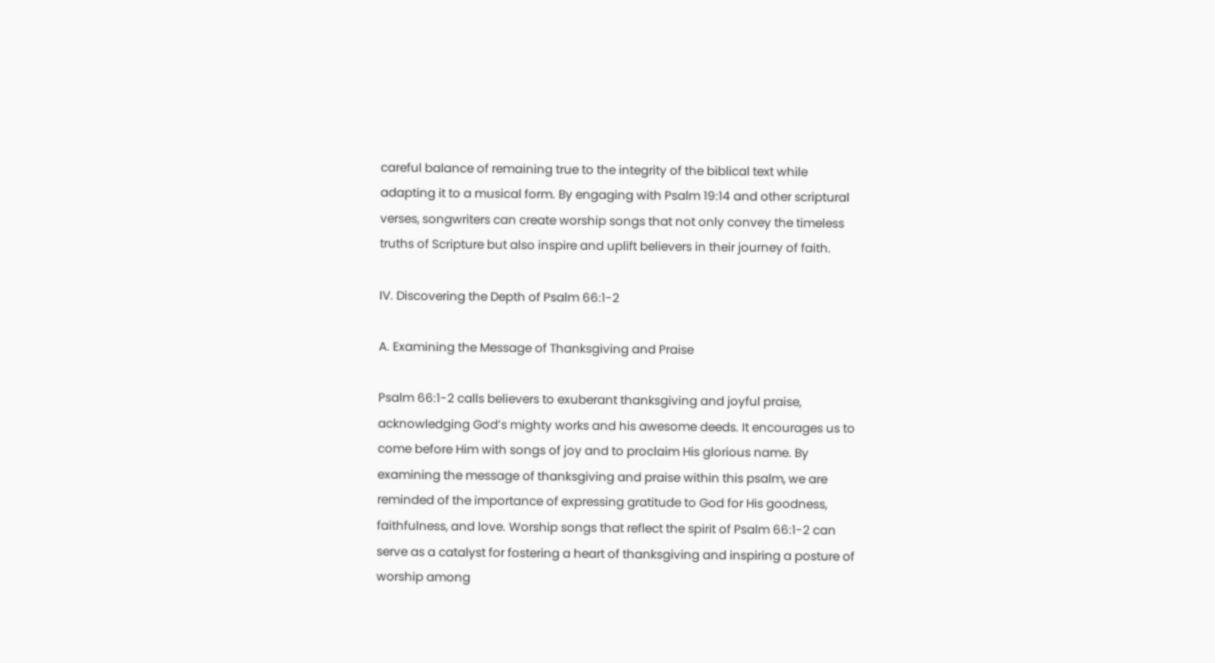careful balance of remaining true to the integrity of the biblical text while adapting it to a musical form. By engaging with Psalm 19:14 and other scriptural verses, songwriters can create worship songs that not only convey the timeless truths of Scripture but also inspire and uplift believers in their journey of faith.

IV. Discovering the Depth of Psalm 66:1-2

A. Examining the Message of Thanksgiving and Praise

Psalm 66:1-2 calls believers to exuberant thanksgiving and joyful praise, acknowledging God’s mighty works and his awesome deeds. It encourages us to come before Him with songs of joy and to proclaim His glorious name. By examining the message of thanksgiving and praise within this psalm, we are reminded of the importance of expressing gratitude to God for His goodness, faithfulness, and love. Worship songs that reflect the spirit of Psalm 66:1-2 can serve as a catalyst for fostering a heart of thanksgiving and inspiring a posture of worship among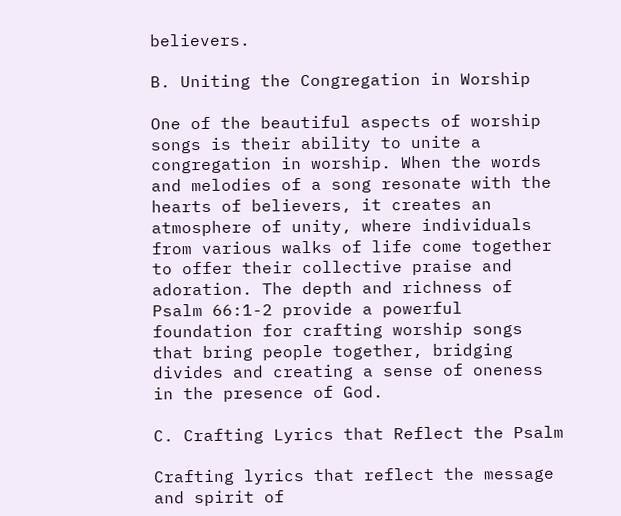believers.

B. Uniting the Congregation in Worship

One of the beautiful aspects of worship songs is their ability to unite a congregation in worship. When the words and melodies of a song resonate with the hearts of believers, it creates an atmosphere of unity, where individuals from various walks of life come together to offer their collective praise and adoration. The depth and richness of Psalm 66:1-2 provide a powerful foundation for crafting worship songs that bring people together, bridging divides and creating a sense of oneness in the presence of God.

C. Crafting Lyrics that Reflect the Psalm

Crafting lyrics that reflect the message and spirit of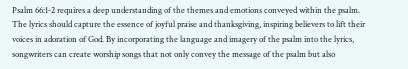Psalm 66:1-2 requires a deep understanding of the themes and emotions conveyed within the psalm. The lyrics should capture the essence of joyful praise and thanksgiving, inspiring believers to lift their voices in adoration of God. By incorporating the language and imagery of the psalm into the lyrics, songwriters can create worship songs that not only convey the message of the psalm but also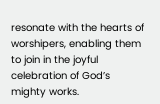resonate with the hearts of worshipers, enabling them to join in the joyful celebration of God’s mighty works.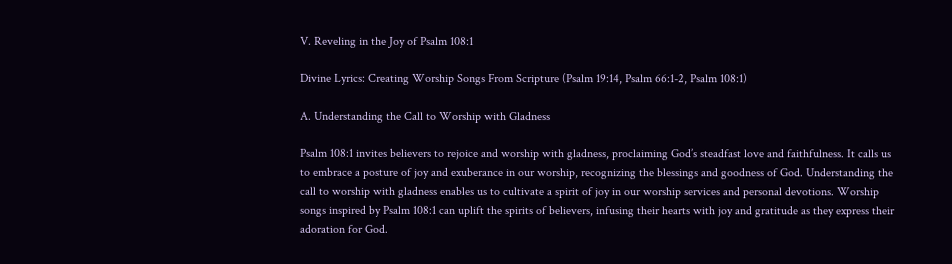V. Reveling in the Joy of Psalm 108:1

Divine Lyrics: Creating Worship Songs From Scripture (Psalm 19:14, Psalm 66:1-2, Psalm 108:1)

A. Understanding the Call to Worship with Gladness

Psalm 108:1 invites believers to rejoice and worship with gladness, proclaiming God’s steadfast love and faithfulness. It calls us to embrace a posture of joy and exuberance in our worship, recognizing the blessings and goodness of God. Understanding the call to worship with gladness enables us to cultivate a spirit of joy in our worship services and personal devotions. Worship songs inspired by Psalm 108:1 can uplift the spirits of believers, infusing their hearts with joy and gratitude as they express their adoration for God.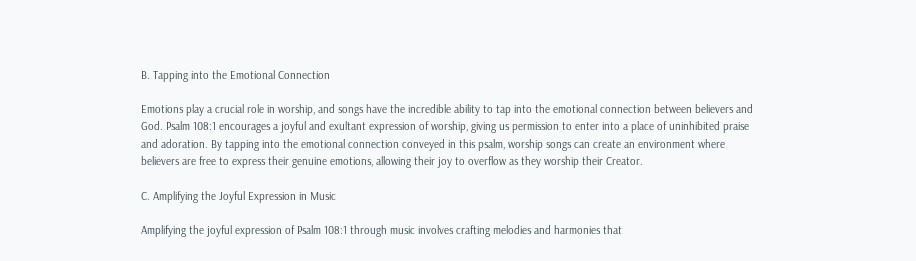B. Tapping into the Emotional Connection

Emotions play a crucial role in worship, and songs have the incredible ability to tap into the emotional connection between believers and God. Psalm 108:1 encourages a joyful and exultant expression of worship, giving us permission to enter into a place of uninhibited praise and adoration. By tapping into the emotional connection conveyed in this psalm, worship songs can create an environment where believers are free to express their genuine emotions, allowing their joy to overflow as they worship their Creator.

C. Amplifying the Joyful Expression in Music

Amplifying the joyful expression of Psalm 108:1 through music involves crafting melodies and harmonies that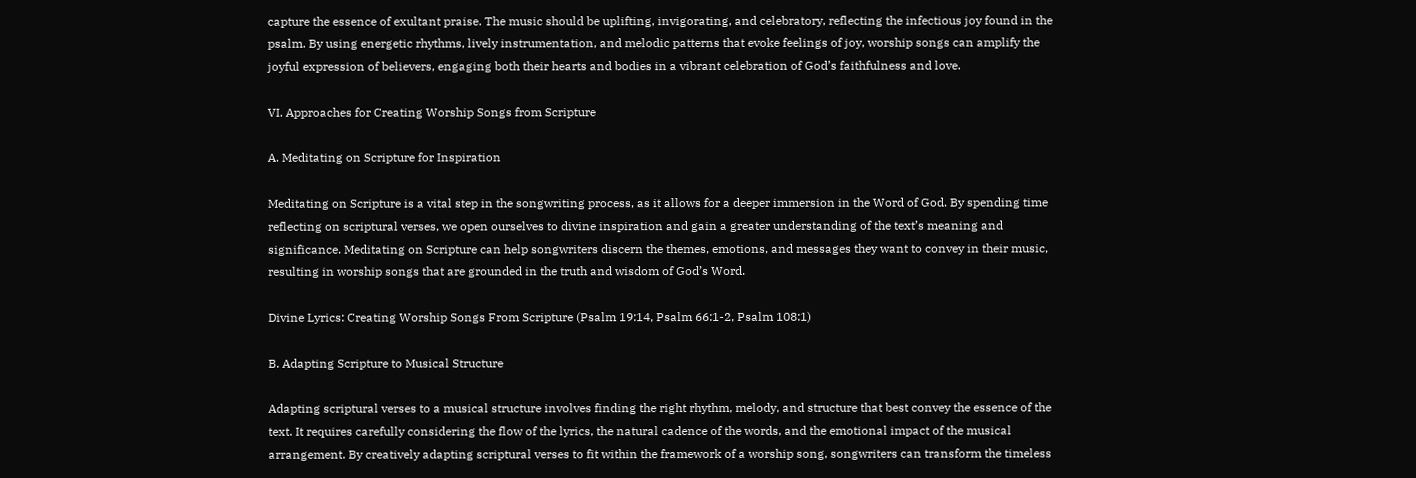capture the essence of exultant praise. The music should be uplifting, invigorating, and celebratory, reflecting the infectious joy found in the psalm. By using energetic rhythms, lively instrumentation, and melodic patterns that evoke feelings of joy, worship songs can amplify the joyful expression of believers, engaging both their hearts and bodies in a vibrant celebration of God’s faithfulness and love.

VI. Approaches for Creating Worship Songs from Scripture

A. Meditating on Scripture for Inspiration

Meditating on Scripture is a vital step in the songwriting process, as it allows for a deeper immersion in the Word of God. By spending time reflecting on scriptural verses, we open ourselves to divine inspiration and gain a greater understanding of the text’s meaning and significance. Meditating on Scripture can help songwriters discern the themes, emotions, and messages they want to convey in their music, resulting in worship songs that are grounded in the truth and wisdom of God’s Word.

Divine Lyrics: Creating Worship Songs From Scripture (Psalm 19:14, Psalm 66:1-2, Psalm 108:1)

B. Adapting Scripture to Musical Structure

Adapting scriptural verses to a musical structure involves finding the right rhythm, melody, and structure that best convey the essence of the text. It requires carefully considering the flow of the lyrics, the natural cadence of the words, and the emotional impact of the musical arrangement. By creatively adapting scriptural verses to fit within the framework of a worship song, songwriters can transform the timeless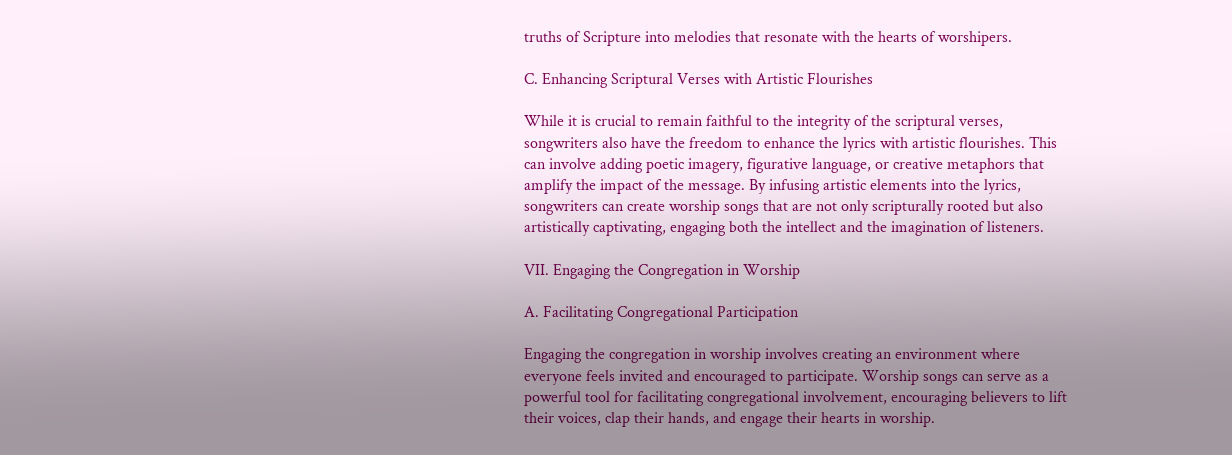truths of Scripture into melodies that resonate with the hearts of worshipers.

C. Enhancing Scriptural Verses with Artistic Flourishes

While it is crucial to remain faithful to the integrity of the scriptural verses, songwriters also have the freedom to enhance the lyrics with artistic flourishes. This can involve adding poetic imagery, figurative language, or creative metaphors that amplify the impact of the message. By infusing artistic elements into the lyrics, songwriters can create worship songs that are not only scripturally rooted but also artistically captivating, engaging both the intellect and the imagination of listeners.

VII. Engaging the Congregation in Worship

A. Facilitating Congregational Participation

Engaging the congregation in worship involves creating an environment where everyone feels invited and encouraged to participate. Worship songs can serve as a powerful tool for facilitating congregational involvement, encouraging believers to lift their voices, clap their hands, and engage their hearts in worship.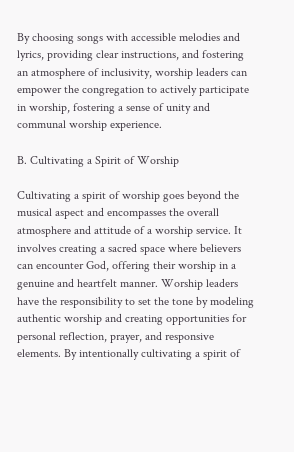By choosing songs with accessible melodies and lyrics, providing clear instructions, and fostering an atmosphere of inclusivity, worship leaders can empower the congregation to actively participate in worship, fostering a sense of unity and communal worship experience.

B. Cultivating a Spirit of Worship

Cultivating a spirit of worship goes beyond the musical aspect and encompasses the overall atmosphere and attitude of a worship service. It involves creating a sacred space where believers can encounter God, offering their worship in a genuine and heartfelt manner. Worship leaders have the responsibility to set the tone by modeling authentic worship and creating opportunities for personal reflection, prayer, and responsive elements. By intentionally cultivating a spirit of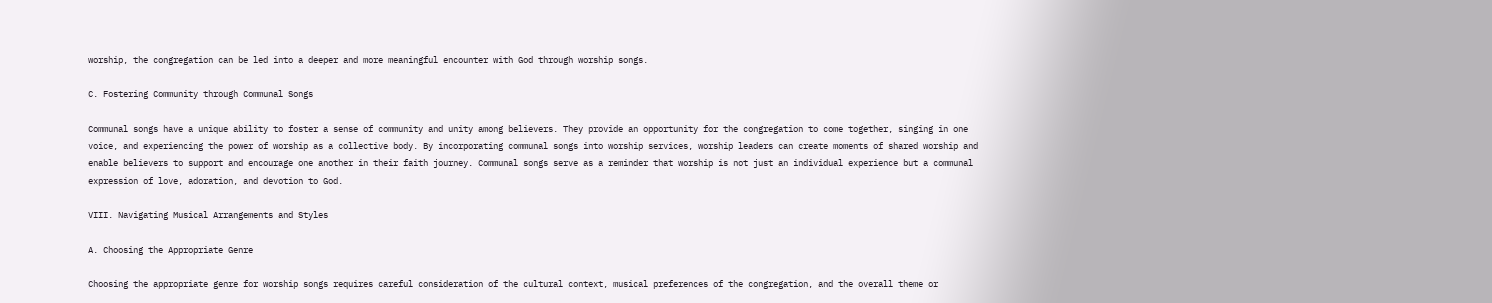worship, the congregation can be led into a deeper and more meaningful encounter with God through worship songs.

C. Fostering Community through Communal Songs

Communal songs have a unique ability to foster a sense of community and unity among believers. They provide an opportunity for the congregation to come together, singing in one voice, and experiencing the power of worship as a collective body. By incorporating communal songs into worship services, worship leaders can create moments of shared worship and enable believers to support and encourage one another in their faith journey. Communal songs serve as a reminder that worship is not just an individual experience but a communal expression of love, adoration, and devotion to God.

VIII. Navigating Musical Arrangements and Styles

A. Choosing the Appropriate Genre

Choosing the appropriate genre for worship songs requires careful consideration of the cultural context, musical preferences of the congregation, and the overall theme or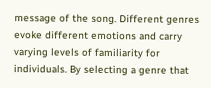message of the song. Different genres evoke different emotions and carry varying levels of familiarity for individuals. By selecting a genre that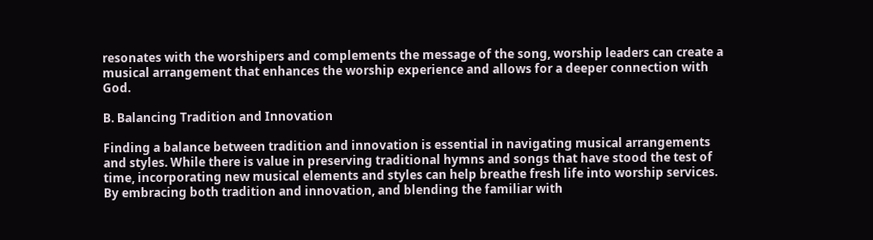resonates with the worshipers and complements the message of the song, worship leaders can create a musical arrangement that enhances the worship experience and allows for a deeper connection with God.

B. Balancing Tradition and Innovation

Finding a balance between tradition and innovation is essential in navigating musical arrangements and styles. While there is value in preserving traditional hymns and songs that have stood the test of time, incorporating new musical elements and styles can help breathe fresh life into worship services. By embracing both tradition and innovation, and blending the familiar with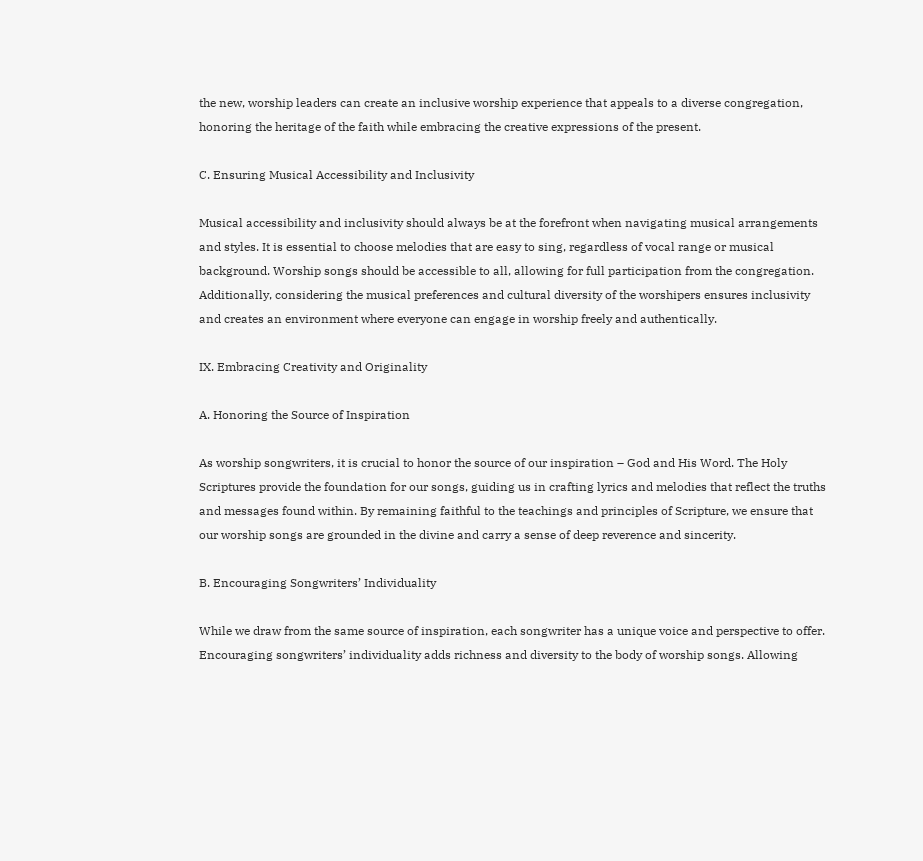the new, worship leaders can create an inclusive worship experience that appeals to a diverse congregation, honoring the heritage of the faith while embracing the creative expressions of the present.

C. Ensuring Musical Accessibility and Inclusivity

Musical accessibility and inclusivity should always be at the forefront when navigating musical arrangements and styles. It is essential to choose melodies that are easy to sing, regardless of vocal range or musical background. Worship songs should be accessible to all, allowing for full participation from the congregation. Additionally, considering the musical preferences and cultural diversity of the worshipers ensures inclusivity and creates an environment where everyone can engage in worship freely and authentically.

IX. Embracing Creativity and Originality

A. Honoring the Source of Inspiration

As worship songwriters, it is crucial to honor the source of our inspiration – God and His Word. The Holy Scriptures provide the foundation for our songs, guiding us in crafting lyrics and melodies that reflect the truths and messages found within. By remaining faithful to the teachings and principles of Scripture, we ensure that our worship songs are grounded in the divine and carry a sense of deep reverence and sincerity.

B. Encouraging Songwriters’ Individuality

While we draw from the same source of inspiration, each songwriter has a unique voice and perspective to offer. Encouraging songwriters’ individuality adds richness and diversity to the body of worship songs. Allowing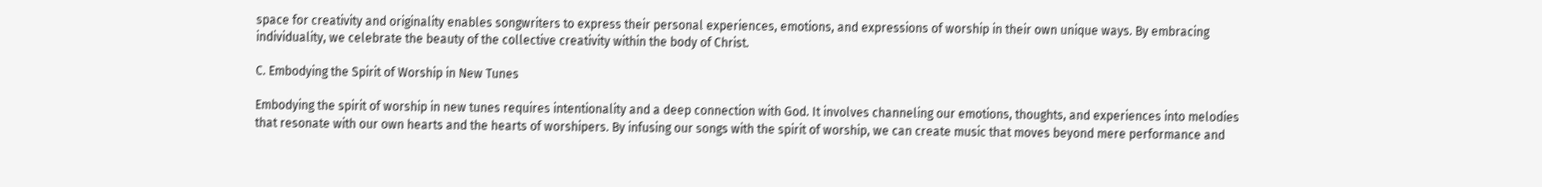space for creativity and originality enables songwriters to express their personal experiences, emotions, and expressions of worship in their own unique ways. By embracing individuality, we celebrate the beauty of the collective creativity within the body of Christ.

C. Embodying the Spirit of Worship in New Tunes

Embodying the spirit of worship in new tunes requires intentionality and a deep connection with God. It involves channeling our emotions, thoughts, and experiences into melodies that resonate with our own hearts and the hearts of worshipers. By infusing our songs with the spirit of worship, we can create music that moves beyond mere performance and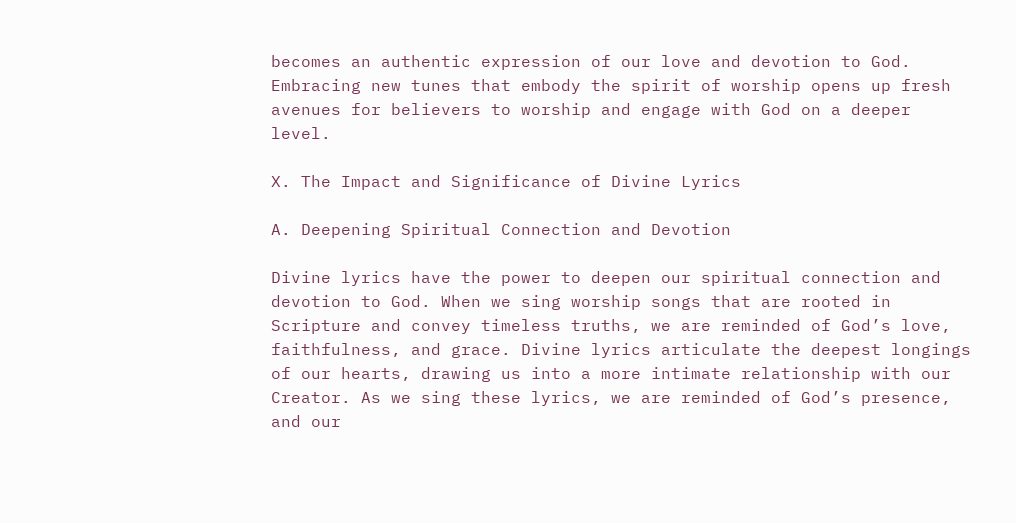becomes an authentic expression of our love and devotion to God. Embracing new tunes that embody the spirit of worship opens up fresh avenues for believers to worship and engage with God on a deeper level.

X. The Impact and Significance of Divine Lyrics

A. Deepening Spiritual Connection and Devotion

Divine lyrics have the power to deepen our spiritual connection and devotion to God. When we sing worship songs that are rooted in Scripture and convey timeless truths, we are reminded of God’s love, faithfulness, and grace. Divine lyrics articulate the deepest longings of our hearts, drawing us into a more intimate relationship with our Creator. As we sing these lyrics, we are reminded of God’s presence, and our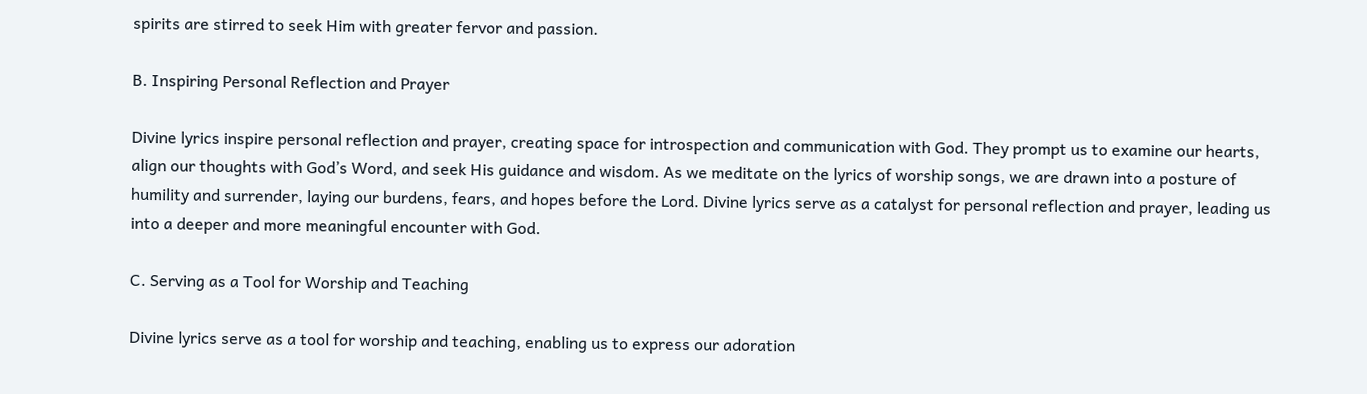spirits are stirred to seek Him with greater fervor and passion.

B. Inspiring Personal Reflection and Prayer

Divine lyrics inspire personal reflection and prayer, creating space for introspection and communication with God. They prompt us to examine our hearts, align our thoughts with God’s Word, and seek His guidance and wisdom. As we meditate on the lyrics of worship songs, we are drawn into a posture of humility and surrender, laying our burdens, fears, and hopes before the Lord. Divine lyrics serve as a catalyst for personal reflection and prayer, leading us into a deeper and more meaningful encounter with God.

C. Serving as a Tool for Worship and Teaching

Divine lyrics serve as a tool for worship and teaching, enabling us to express our adoration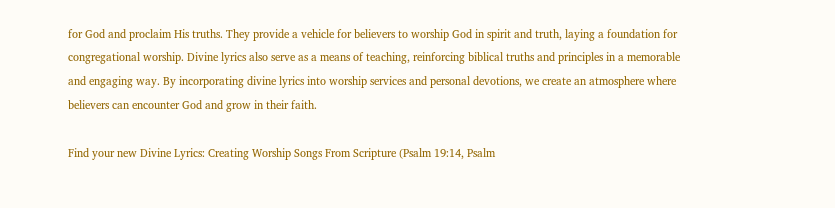for God and proclaim His truths. They provide a vehicle for believers to worship God in spirit and truth, laying a foundation for congregational worship. Divine lyrics also serve as a means of teaching, reinforcing biblical truths and principles in a memorable and engaging way. By incorporating divine lyrics into worship services and personal devotions, we create an atmosphere where believers can encounter God and grow in their faith.

Find your new Divine Lyrics: Creating Worship Songs From Scripture (Psalm 19:14, Psalm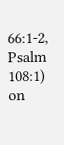66:1-2, Psalm 108:1) on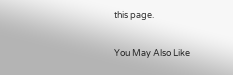this page.

You May Also Like